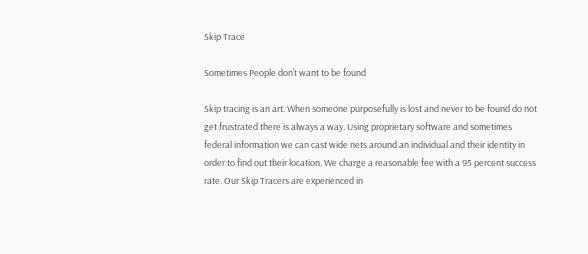Skip Trace

Sometimes People don’t want to be found

Skip tracing is an art. When someone purposefully is lost and never to be found do not get frustrated there is always a way. Using proprietary software and sometimes federal information we can cast wide nets around an individual and their identity in order to find out their location. We charge a reasonable fee with a 95 percent success rate. Our Skip Tracers are experienced in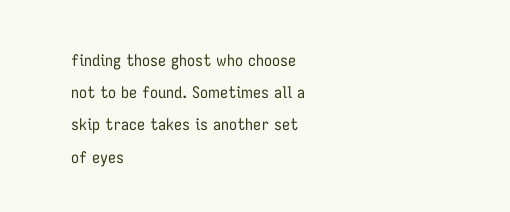finding those ghost who choose not to be found. Sometimes all a skip trace takes is another set of eyes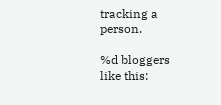tracking a person.

%d bloggers like this: